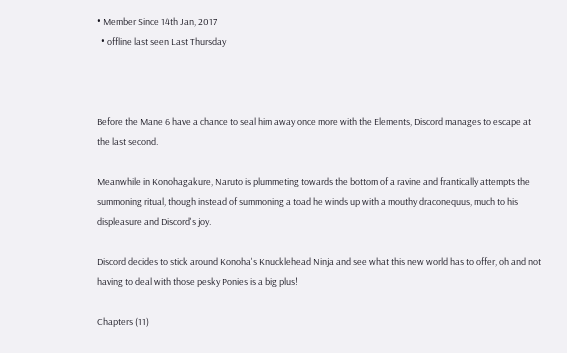• Member Since 14th Jan, 2017
  • offline last seen Last Thursday



Before the Mane 6 have a chance to seal him away once more with the Elements, Discord manages to escape at the last second.

Meanwhile in Konohagakure, Naruto is plummeting towards the bottom of a ravine and frantically attempts the summoning ritual, though instead of summoning a toad he winds up with a mouthy draconequus, much to his displeasure and Discord's joy.

Discord decides to stick around Konoha's Knucklehead Ninja and see what this new world has to offer, oh and not having to deal with those pesky Ponies is a big plus!

Chapters (11)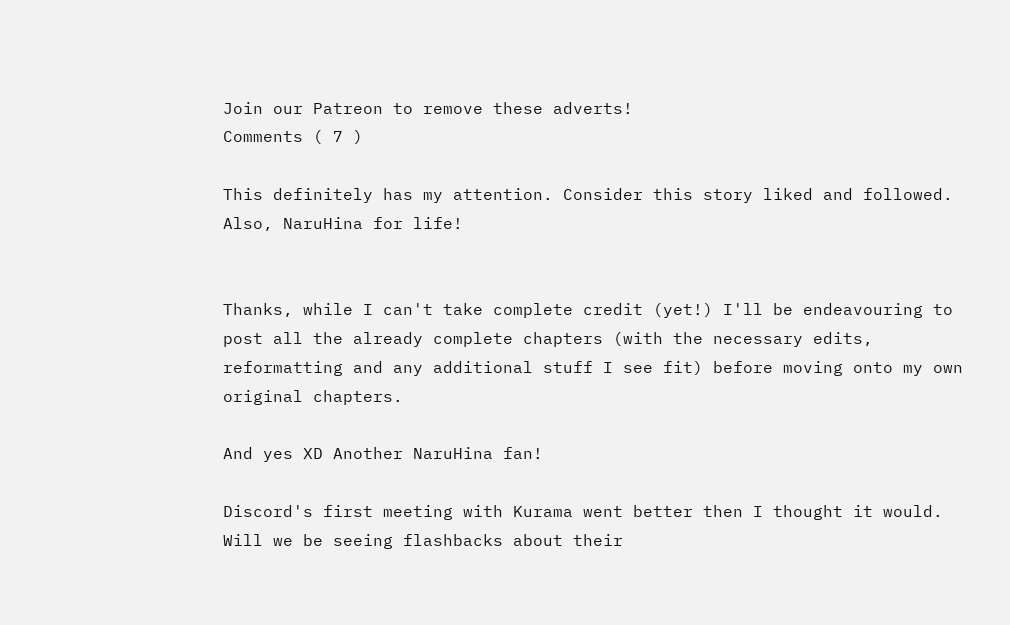Join our Patreon to remove these adverts!
Comments ( 7 )

This definitely has my attention. Consider this story liked and followed. Also, NaruHina for life!


Thanks, while I can't take complete credit (yet!) I'll be endeavouring to post all the already complete chapters (with the necessary edits, reformatting and any additional stuff I see fit) before moving onto my own original chapters.

And yes XD Another NaruHina fan!

Discord's first meeting with Kurama went better then I thought it would. Will we be seeing flashbacks about their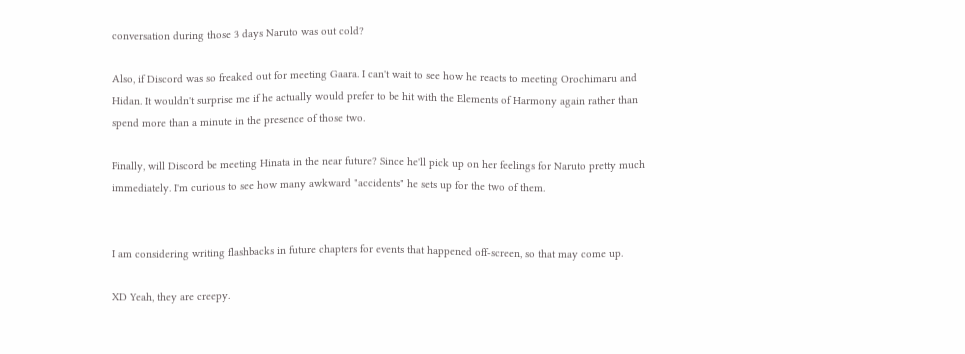conversation during those 3 days Naruto was out cold?

Also, if Discord was so freaked out for meeting Gaara. I can't wait to see how he reacts to meeting Orochimaru and Hidan. It wouldn't surprise me if he actually would prefer to be hit with the Elements of Harmony again rather than spend more than a minute in the presence of those two.

Finally, will Discord be meeting Hinata in the near future? Since he'll pick up on her feelings for Naruto pretty much immediately. I'm curious to see how many awkward "accidents" he sets up for the two of them.


I am considering writing flashbacks in future chapters for events that happened off-screen, so that may come up.

XD Yeah, they are creepy.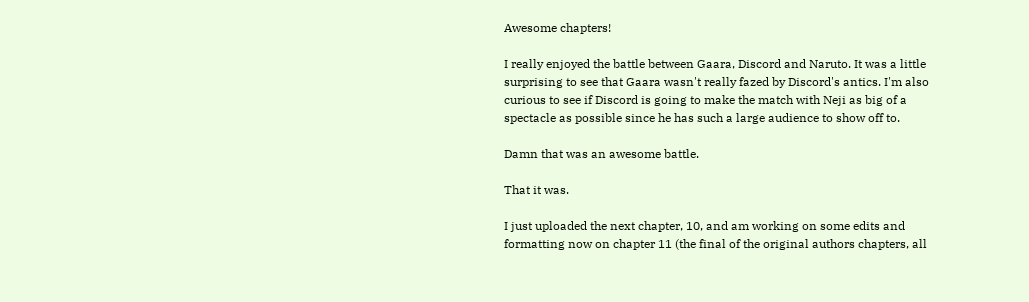Awesome chapters!

I really enjoyed the battle between Gaara, Discord and Naruto. It was a little surprising to see that Gaara wasn't really fazed by Discord's antics. I'm also curious to see if Discord is going to make the match with Neji as big of a spectacle as possible since he has such a large audience to show off to.

Damn that was an awesome battle.

That it was.

I just uploaded the next chapter, 10, and am working on some edits and formatting now on chapter 11 (the final of the original authors chapters, all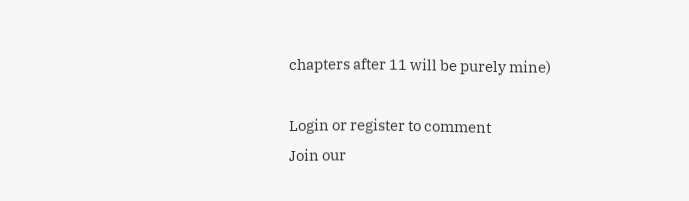chapters after 11 will be purely mine)

Login or register to comment
Join our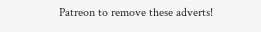Patreon to remove these adverts!